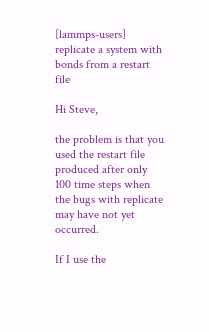[lammps-users] replicate a system with bonds from a restart file

Hi Steve,

the problem is that you used the restart file produced after only 100 time steps when the bugs with replicate may have not yet occurred.

If I use the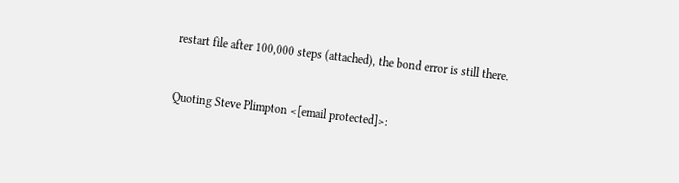restart file after 100,000 steps (attached), the bond error is still there.


Quoting Steve Plimpton <[email protected]>: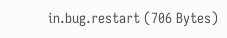in.bug.restart (706 Bytes)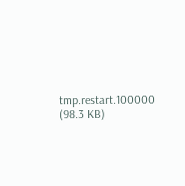tmp.restart.100000 (98.3 KB)